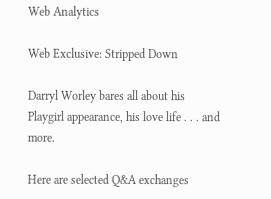Web Analytics

Web Exclusive: Stripped Down

Darryl Worley bares all about his Playgirl appearance, his love life . . . and more.

Here are selected Q&A exchanges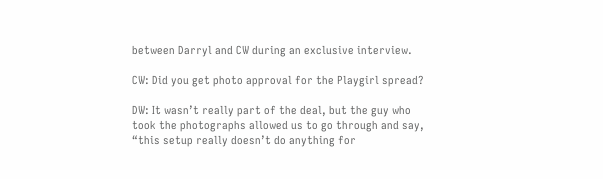between Darryl and CW during an exclusive interview.

CW: Did you get photo approval for the Playgirl spread?

DW: It wasn’t really part of the deal, but the guy who took the photographs allowed us to go through and say, “this setup really doesn’t do anything for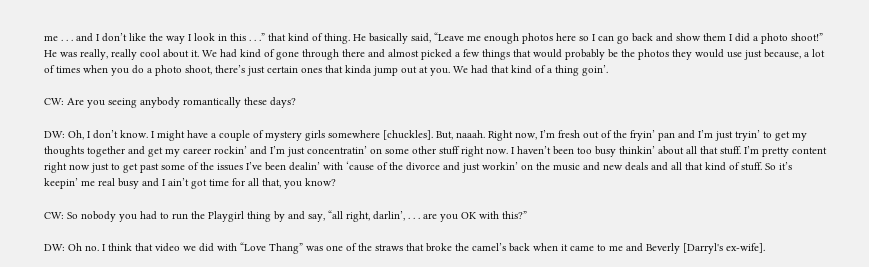me . . . and I don’t like the way I look in this . . .” that kind of thing. He basically said, “Leave me enough photos here so I can go back and show them I did a photo shoot!” He was really, really cool about it. We had kind of gone through there and almost picked a few things that would probably be the photos they would use just because, a lot of times when you do a photo shoot, there’s just certain ones that kinda jump out at you. We had that kind of a thing goin’.

CW: Are you seeing anybody romantically these days?

DW: Oh, I don’t know. I might have a couple of mystery girls somewhere [chuckles]. But, naaah. Right now, I’m fresh out of the fryin’ pan and I’m just tryin’ to get my thoughts together and get my career rockin’ and I’m just concentratin’ on some other stuff right now. I haven’t been too busy thinkin’ about all that stuff. I’m pretty content right now just to get past some of the issues I’ve been dealin’ with ‘cause of the divorce and just workin’ on the music and new deals and all that kind of stuff. So it’s keepin’ me real busy and I ain’t got time for all that, you know?

CW: So nobody you had to run the Playgirl thing by and say, “all right, darlin’, . . . are you OK with this?”

DW: Oh no. I think that video we did with “Love Thang” was one of the straws that broke the camel’s back when it came to me and Beverly [Darryl's ex-wife].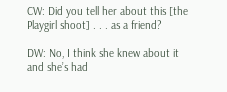CW: Did you tell her about this [the Playgirl shoot] . . . as a friend?

DW: No, I think she knew about it and she’s had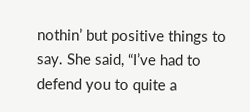nothin’ but positive things to say. She said, “I’ve had to defend you to quite a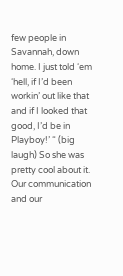few people in Savannah, down home. I just told ‘em ‘hell, if I’d been workin’ out like that and if I looked that good, I’d be in Playboy!’ “ (big laugh) So she was pretty cool about it. Our communication and our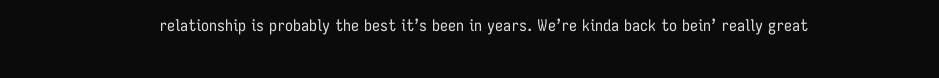relationship is probably the best it’s been in years. We’re kinda back to bein’ really great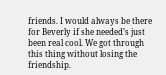friends. I would always be there for Beverly if she needed’s just been real cool. We got through this thing without losing the friendship.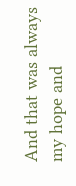And that was always my hope and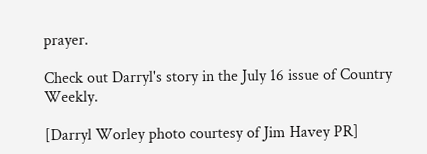prayer.

Check out Darryl's story in the July 16 issue of Country Weekly.

[Darryl Worley photo courtesy of Jim Havey PR]